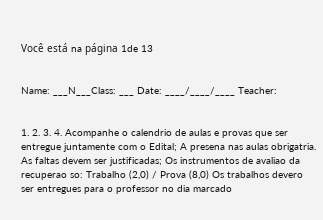Você está na página 1de 13


Name: ___N___Class: ___ Date: ____/____/____ Teacher:


1. 2. 3. 4. Acompanhe o calendrio de aulas e provas que ser entregue juntamente com o Edital; A presena nas aulas obrigatria. As faltas devem ser justificadas; Os instrumentos de avaliao da recuperao so: Trabalho (2,0) / Prova (8,0) Os trabalhos devero ser entregues para o professor no dia marcado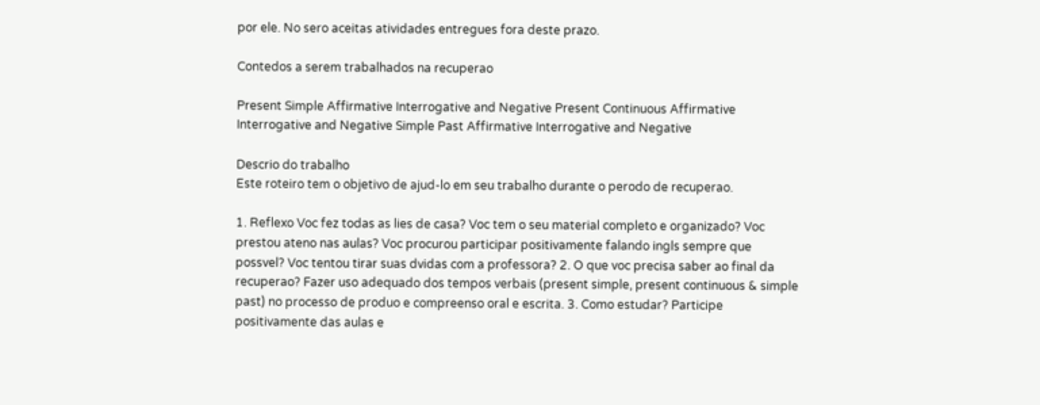por ele. No sero aceitas atividades entregues fora deste prazo.

Contedos a serem trabalhados na recuperao

Present Simple Affirmative Interrogative and Negative Present Continuous Affirmative Interrogative and Negative Simple Past Affirmative Interrogative and Negative

Descrio do trabalho
Este roteiro tem o objetivo de ajud-lo em seu trabalho durante o perodo de recuperao.

1. Reflexo Voc fez todas as lies de casa? Voc tem o seu material completo e organizado? Voc prestou ateno nas aulas? Voc procurou participar positivamente falando ingls sempre que possvel? Voc tentou tirar suas dvidas com a professora? 2. O que voc precisa saber ao final da recuperao? Fazer uso adequado dos tempos verbais (present simple, present continuous & simple past) no processo de produo e compreenso oral e escrita. 3. Como estudar? Participe positivamente das aulas e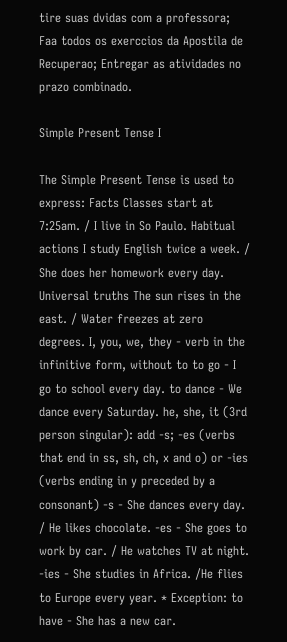tire suas dvidas com a professora; Faa todos os exerccios da Apostila de Recuperao; Entregar as atividades no prazo combinado.

Simple Present Tense I

The Simple Present Tense is used to express: Facts Classes start at 7:25am. / I live in So Paulo. Habitual actions I study English twice a week. / She does her homework every day. Universal truths The sun rises in the east. / Water freezes at zero degrees. I, you, we, they - verb in the infinitive form, without to to go - I go to school every day. to dance - We dance every Saturday. he, she, it (3rd person singular): add -s; -es (verbs that end in ss, sh, ch, x and o) or -ies (verbs ending in y preceded by a consonant) -s - She dances every day. / He likes chocolate. -es - She goes to work by car. / He watches TV at night. -ies - She studies in Africa. /He flies to Europe every year. * Exception: to have - She has a new car.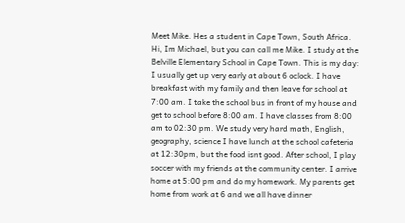Meet Mike. Hes a student in Cape Town, South Africa. Hi, Im Michael, but you can call me Mike. I study at the Belville Elementary School in Cape Town. This is my day: I usually get up very early at about 6 oclock. I have breakfast with my family and then leave for school at 7:00 am. I take the school bus in front of my house and get to school before 8:00 am. I have classes from 8:00 am to 02:30 pm. We study very hard math, English, geography, science I have lunch at the school cafeteria at 12:30pm, but the food isnt good. After school, I play soccer with my friends at the community center. I arrive home at 5:00 pm and do my homework. My parents get home from work at 6 and we all have dinner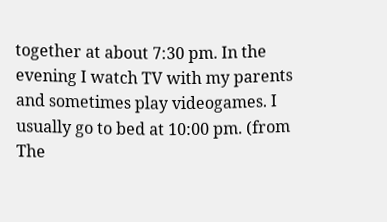together at about 7:30 pm. In the evening I watch TV with my parents and sometimes play videogames. I usually go to bed at 10:00 pm. (from The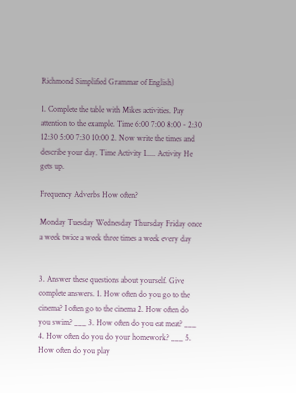Richmond Simplified Grammar of English)

1. Complete the table with Mikes activities. Pay attention to the example. Time 6:00 7:00 8:00 - 2:30 12:30 5:00 7:30 10:00 2. Now write the times and describe your day. Time Activity I..... Activity He gets up.

Frequency Adverbs How often?

Monday Tuesday Wednesday Thursday Friday once a week twice a week three times a week every day


3. Answer these questions about yourself. Give complete answers. 1. How often do you go to the cinema? I often go to the cinema 2. How often do you swim? ___ 3. How often do you eat meat? ___ 4. How often do you do your homework? ___ 5. How often do you play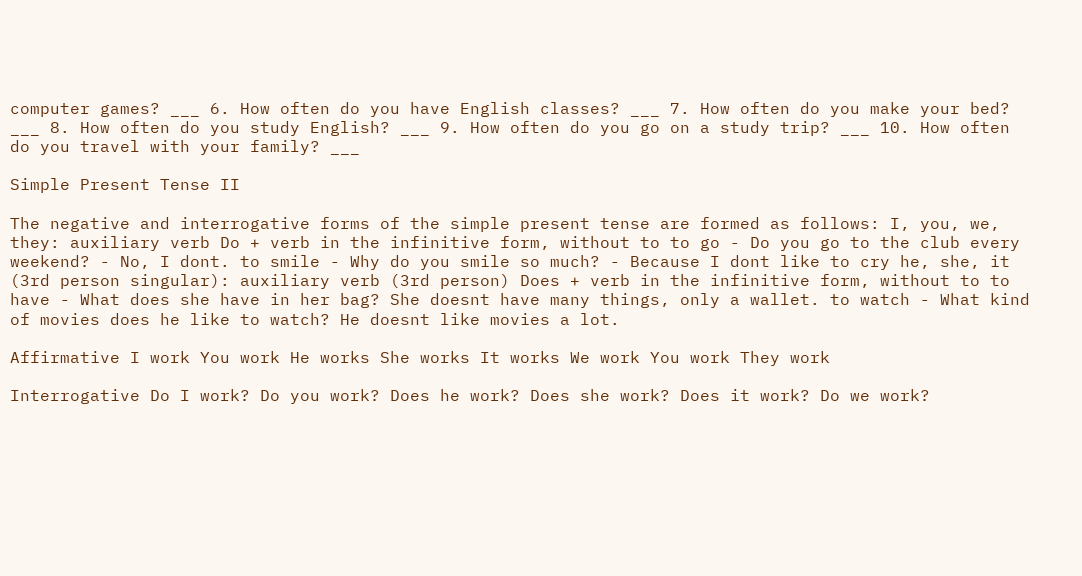computer games? ___ 6. How often do you have English classes? ___ 7. How often do you make your bed? ___ 8. How often do you study English? ___ 9. How often do you go on a study trip? ___ 10. How often do you travel with your family? ___

Simple Present Tense II

The negative and interrogative forms of the simple present tense are formed as follows: I, you, we, they: auxiliary verb Do + verb in the infinitive form, without to to go - Do you go to the club every weekend? - No, I dont. to smile - Why do you smile so much? - Because I dont like to cry he, she, it (3rd person singular): auxiliary verb (3rd person) Does + verb in the infinitive form, without to to have - What does she have in her bag? She doesnt have many things, only a wallet. to watch - What kind of movies does he like to watch? He doesnt like movies a lot.

Affirmative I work You work He works She works It works We work You work They work

Interrogative Do I work? Do you work? Does he work? Does she work? Does it work? Do we work?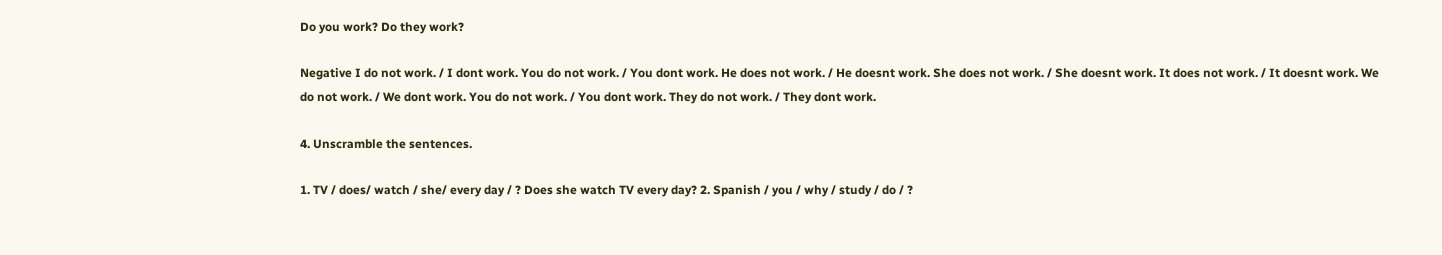Do you work? Do they work?

Negative I do not work. / I dont work. You do not work. / You dont work. He does not work. / He doesnt work. She does not work. / She doesnt work. It does not work. / It doesnt work. We do not work. / We dont work. You do not work. / You dont work. They do not work. / They dont work.

4. Unscramble the sentences.

1. TV / does/ watch / she/ every day / ? Does she watch TV every day? 2. Spanish / you / why / study / do / ?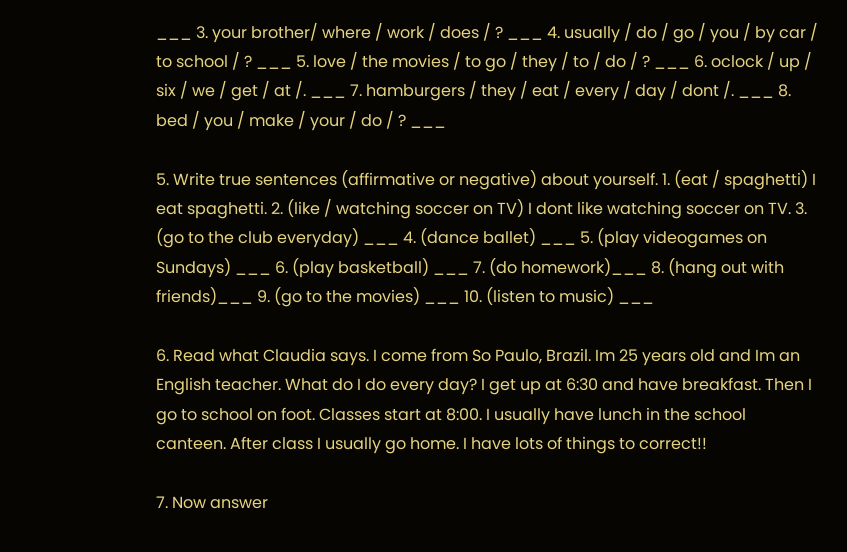___ 3. your brother/ where / work / does / ? ___ 4. usually / do / go / you / by car / to school / ? ___ 5. love / the movies / to go / they / to / do / ? ___ 6. oclock / up / six / we / get / at /. ___ 7. hamburgers / they / eat / every / day / dont /. ___ 8. bed / you / make / your / do / ? ___

5. Write true sentences (affirmative or negative) about yourself. 1. (eat / spaghetti) I eat spaghetti. 2. (like / watching soccer on TV) I dont like watching soccer on TV. 3. (go to the club everyday) ___ 4. (dance ballet) ___ 5. (play videogames on Sundays) ___ 6. (play basketball) ___ 7. (do homework)___ 8. (hang out with friends)___ 9. (go to the movies) ___ 10. (listen to music) ___

6. Read what Claudia says. I come from So Paulo, Brazil. Im 25 years old and Im an English teacher. What do I do every day? I get up at 6:30 and have breakfast. Then I go to school on foot. Classes start at 8:00. I usually have lunch in the school canteen. After class I usually go home. I have lots of things to correct!!

7. Now answer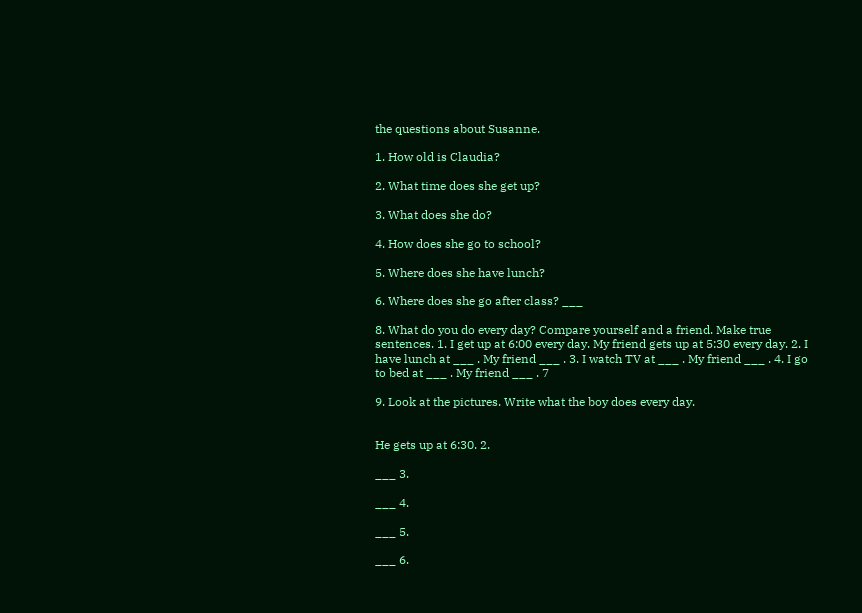the questions about Susanne.

1. How old is Claudia?

2. What time does she get up?

3. What does she do?

4. How does she go to school?

5. Where does she have lunch?

6. Where does she go after class? ___

8. What do you do every day? Compare yourself and a friend. Make true sentences. 1. I get up at 6:00 every day. My friend gets up at 5:30 every day. 2. I have lunch at ___ . My friend ___ . 3. I watch TV at ___ . My friend ___ . 4. I go to bed at ___ . My friend ___ . 7

9. Look at the pictures. Write what the boy does every day.


He gets up at 6:30. 2.

___ 3.

___ 4.

___ 5.

___ 6.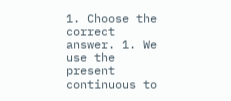1. Choose the correct answer. 1. We use the present continuous to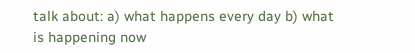talk about: a) what happens every day b) what is happening now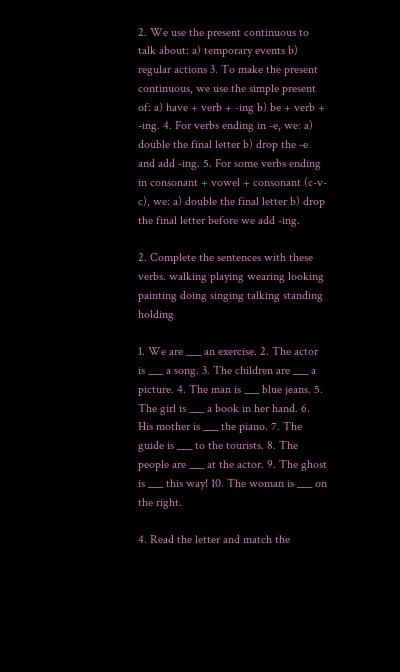2. We use the present continuous to talk about: a) temporary events b) regular actions 3. To make the present continuous, we use the simple present of: a) have + verb + -ing b) be + verb + -ing. 4. For verbs ending in -e, we: a) double the final letter b) drop the -e and add -ing. 5. For some verbs ending in consonant + vowel + consonant (c-v-c), we: a) double the final letter b) drop the final letter before we add -ing.

2. Complete the sentences with these verbs. walking playing wearing looking painting doing singing talking standing holding

1. We are ___ an exercise. 2. The actor is ___ a song. 3. The children are ___ a picture. 4. The man is ___ blue jeans. 5. The girl is ___ a book in her hand. 6. His mother is ___ the piano. 7. The guide is ___ to the tourists. 8. The people are ___ at the actor. 9. The ghost is ___ this way! 10. The woman is ___ on the right.

4. Read the letter and match the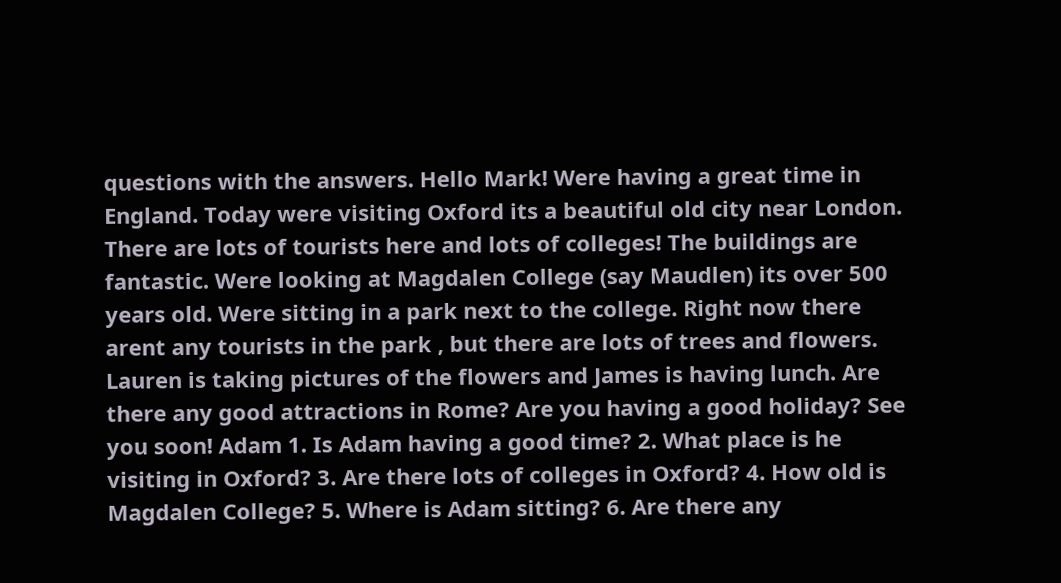questions with the answers. Hello Mark! Were having a great time in England. Today were visiting Oxford its a beautiful old city near London. There are lots of tourists here and lots of colleges! The buildings are fantastic. Were looking at Magdalen College (say Maudlen) its over 500 years old. Were sitting in a park next to the college. Right now there arent any tourists in the park , but there are lots of trees and flowers. Lauren is taking pictures of the flowers and James is having lunch. Are there any good attractions in Rome? Are you having a good holiday? See you soon! Adam 1. Is Adam having a good time? 2. What place is he visiting in Oxford? 3. Are there lots of colleges in Oxford? 4. How old is Magdalen College? 5. Where is Adam sitting? 6. Are there any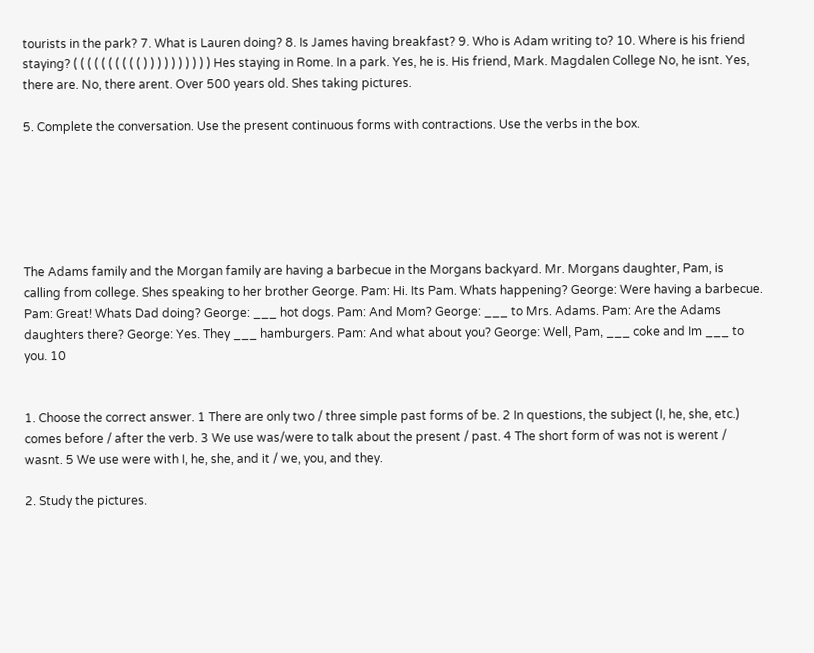tourists in the park? 7. What is Lauren doing? 8. Is James having breakfast? 9. Who is Adam writing to? 10. Where is his friend staying? ( ( ( ( ( ( ( ( ( ( ) ) ) ) ) ) ) ) ) ) Hes staying in Rome. In a park. Yes, he is. His friend, Mark. Magdalen College No, he isnt. Yes, there are. No, there arent. Over 500 years old. Shes taking pictures.

5. Complete the conversation. Use the present continuous forms with contractions. Use the verbs in the box.






The Adams family and the Morgan family are having a barbecue in the Morgans backyard. Mr. Morgans daughter, Pam, is calling from college. Shes speaking to her brother George. Pam: Hi. Its Pam. Whats happening? George: Were having a barbecue. Pam: Great! Whats Dad doing? George: ___ hot dogs. Pam: And Mom? George: ___ to Mrs. Adams. Pam: Are the Adams daughters there? George: Yes. They ___ hamburgers. Pam: And what about you? George: Well, Pam, ___ coke and Im ___ to you. 10


1. Choose the correct answer. 1 There are only two / three simple past forms of be. 2 In questions, the subject (I, he, she, etc.) comes before / after the verb. 3 We use was/were to talk about the present / past. 4 The short form of was not is werent / wasnt. 5 We use were with I, he, she, and it / we, you, and they.

2. Study the pictures.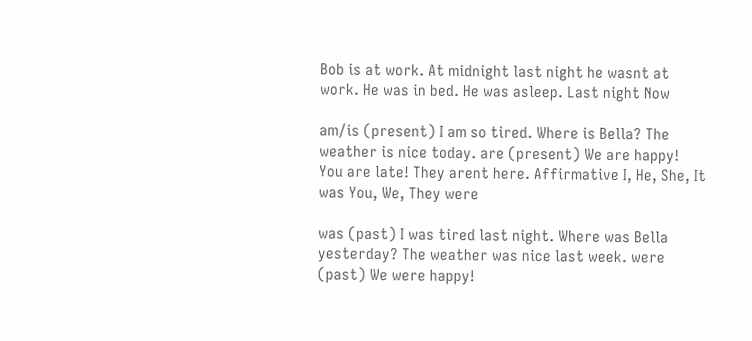Bob is at work. At midnight last night he wasnt at work. He was in bed. He was asleep. Last night Now

am/is (present) I am so tired. Where is Bella? The weather is nice today. are (present) We are happy! You are late! They arent here. Affirmative I, He, She, It was You, We, They were

was (past) I was tired last night. Where was Bella yesterday? The weather was nice last week. were (past) We were happy!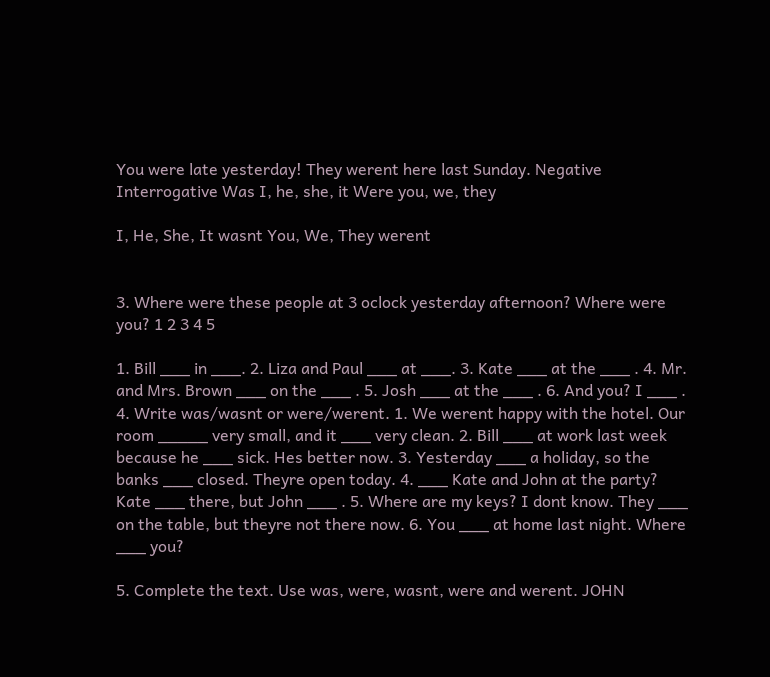You were late yesterday! They werent here last Sunday. Negative Interrogative Was I, he, she, it Were you, we, they

I, He, She, It wasnt You, We, They werent


3. Where were these people at 3 oclock yesterday afternoon? Where were you? 1 2 3 4 5

1. Bill ___ in ___. 2. Liza and Paul ___ at ___. 3. Kate ___ at the ___ . 4. Mr. and Mrs. Brown ___ on the ___ . 5. Josh ___ at the ___ . 6. And you? I ___ . 4. Write was/wasnt or were/werent. 1. We werent happy with the hotel. Our room _____ very small, and it ___ very clean. 2. Bill ___ at work last week because he ___ sick. Hes better now. 3. Yesterday ___ a holiday, so the banks ___ closed. Theyre open today. 4. ___ Kate and John at the party? Kate ___ there, but John ___ . 5. Where are my keys? I dont know. They ___ on the table, but theyre not there now. 6. You ___ at home last night. Where ___ you?

5. Complete the text. Use was, were, wasnt, were and werent. JOHN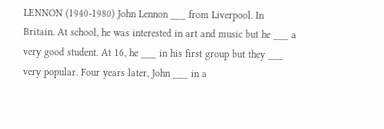LENNON (1940-1980) John Lennon ___ from Liverpool. In Britain. At school, he was interested in art and music but he ___ a very good student. At 16, he ___ in his first group but they ___ very popular. Four years later, John ___ in a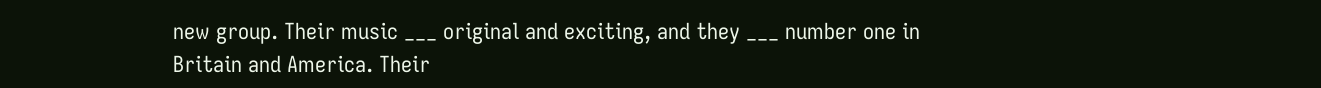new group. Their music ___ original and exciting, and they ___ number one in Britain and America. Their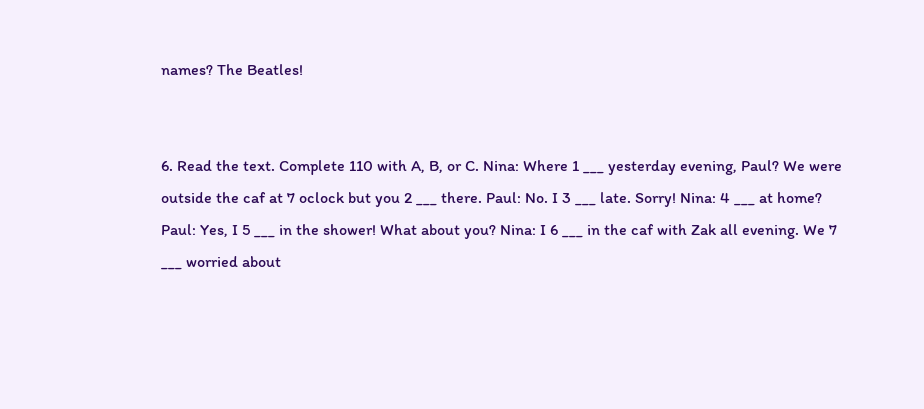names? The Beatles!


6. Read the text. Complete 110 with A, B, or C. Nina: Where 1 ___ yesterday evening, Paul? We were outside the caf at 7 oclock but you 2 ___ there. Paul: No. I 3 ___ late. Sorry! Nina: 4 ___ at home? Paul: Yes, I 5 ___ in the shower! What about you? Nina: I 6 ___ in the caf with Zak all evening. We 7 ___ worried about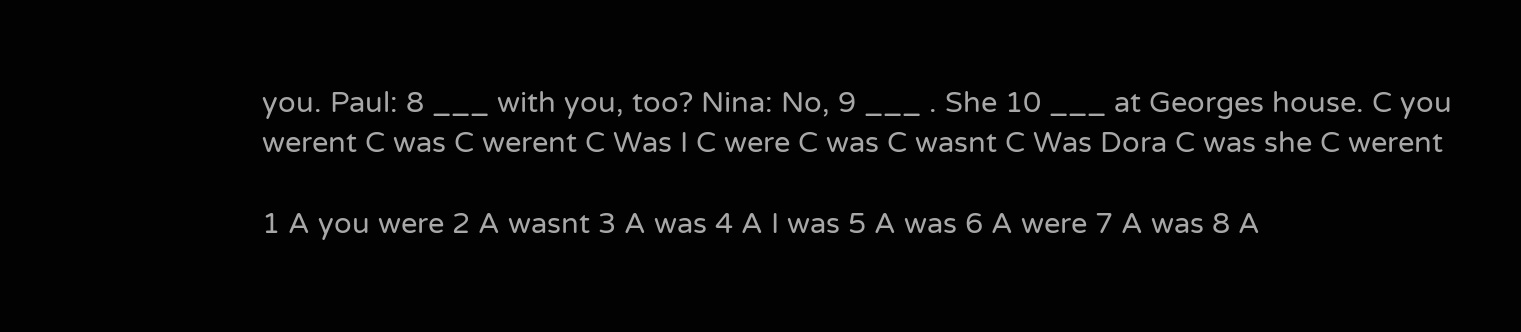you. Paul: 8 ___ with you, too? Nina: No, 9 ___ . She 10 ___ at Georges house. C you werent C was C werent C Was I C were C was C wasnt C Was Dora C was she C werent

1 A you were 2 A wasnt 3 A was 4 A I was 5 A was 6 A were 7 A was 8 A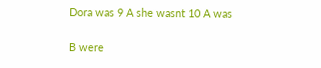Dora was 9 A she wasnt 10 A was

B were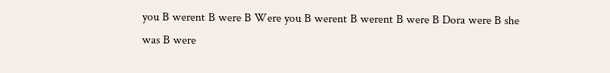you B werent B were B Were you B werent B werent B were B Dora were B she was B were